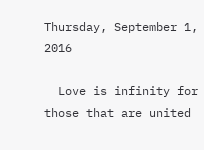Thursday, September 1, 2016

  Love is infinity for those that are united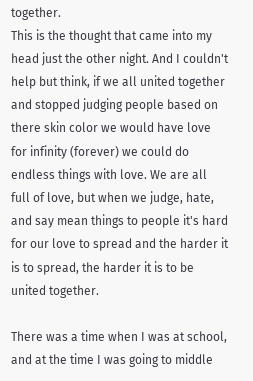together.
This is the thought that came into my head just the other night. And I couldn't help but think, if we all united together and stopped judging people based on there skin color we would have love for infinity (forever) we could do endless things with love. We are all full of love, but when we judge, hate, and say mean things to people it's hard for our love to spread and the harder it is to spread, the harder it is to be united together.

There was a time when I was at school, and at the time I was going to middle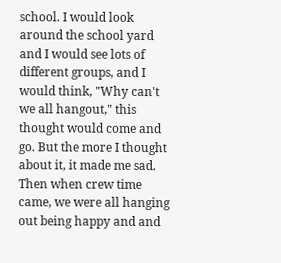school. I would look around the school yard and I would see lots of different groups, and I would think, "Why can't we all hangout," this thought would come and go. But the more I thought about it, it made me sad. Then when crew time came, we were all hanging out being happy and and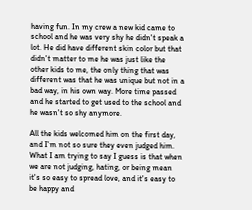having fun. In my crew a new kid came to school and he was very shy he didn't speak a lot. He did have different skin color but that didn't matter to me he was just like the other kids to me, the only thing that was different was that he was unique but not in a bad way, in his own way. More time passed and he started to get used to the school and he wasn't so shy anymore.

All the kids welcomed him on the first day, and I'm not so sure they even judged him. What I am trying to say I guess is that when we are not judging, hating, or being mean it's so easy to spread love, and it's easy to be happy and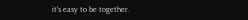it's easy to be together.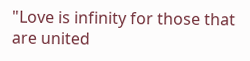"Love is infinity for those that are united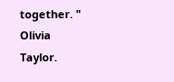together. "
Olivia Taylor.